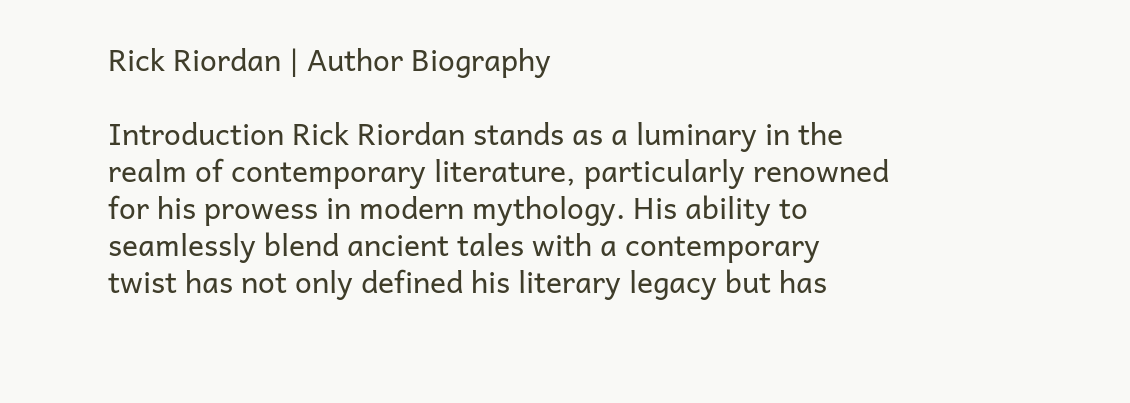Rick Riordan | Author Biography

Introduction Rick Riordan stands as a luminary in the realm of contemporary literature, particularly renowned for his prowess in modern mythology. His ability to seamlessly blend ancient tales with a contemporary twist has not only defined his literary legacy but has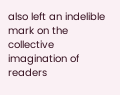also left an indelible mark on the collective imagination of readers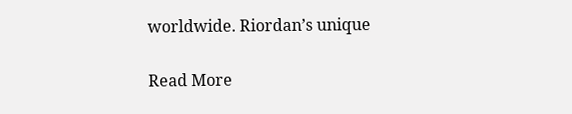worldwide. Riordan’s unique

Read More